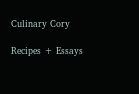Culinary Cory

Recipes + Essays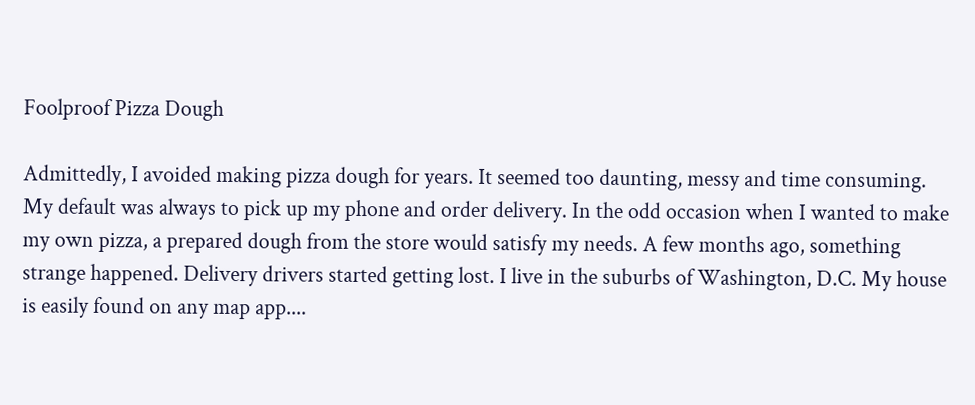Foolproof Pizza Dough

Admittedly, I avoided making pizza dough for years. It seemed too daunting, messy and time consuming. My default was always to pick up my phone and order delivery. In the odd occasion when I wanted to make my own pizza, a prepared dough from the store would satisfy my needs. A few months ago, something strange happened. Delivery drivers started getting lost. I live in the suburbs of Washington, D.C. My house is easily found on any map app....